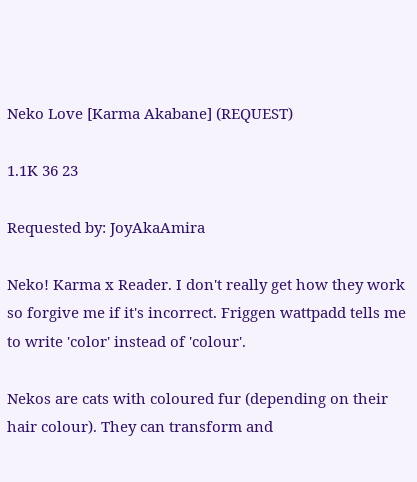Neko Love [Karma Akabane] (REQUEST)

1.1K 36 23

Requested by: JoyAkaAmira

Neko! Karma x Reader. I don't really get how they work so forgive me if it's incorrect. Friggen wattpadd tells me to write 'color' instead of 'colour'.

Nekos are cats with coloured fur (depending on their hair colour). They can transform and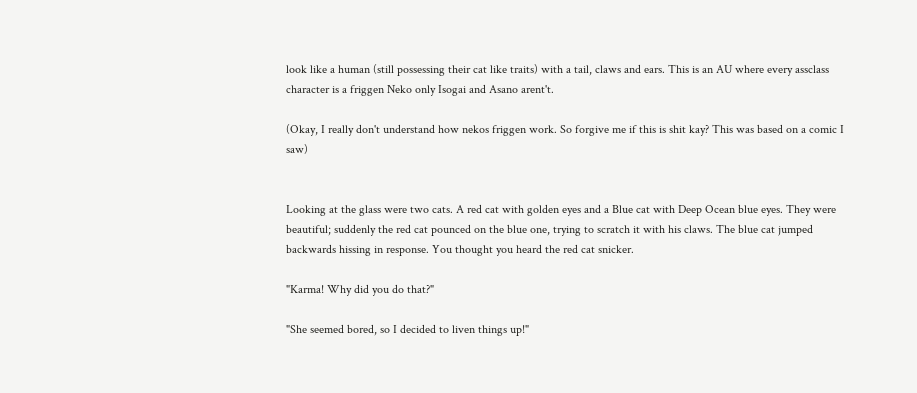look like a human (still possessing their cat like traits) with a tail, claws and ears. This is an AU where every assclass character is a friggen Neko only Isogai and Asano arent't.

(Okay, I really don't understand how nekos friggen work. So forgive me if this is shit kay? This was based on a comic I saw)


Looking at the glass were two cats. A red cat with golden eyes and a Blue cat with Deep Ocean blue eyes. They were beautiful; suddenly the red cat pounced on the blue one, trying to scratch it with his claws. The blue cat jumped backwards hissing in response. You thought you heard the red cat snicker.

"Karma! Why did you do that?"

"She seemed bored, so I decided to liven things up!"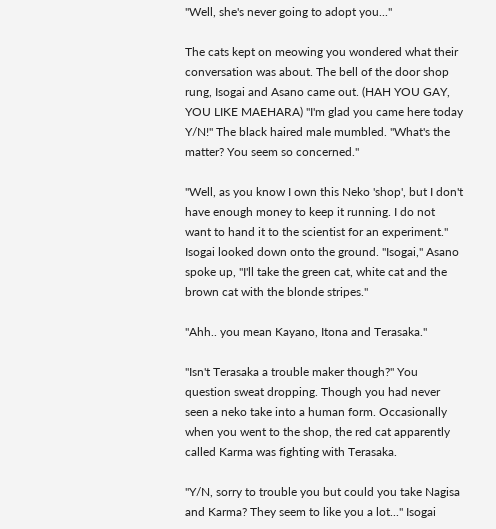"Well, she's never going to adopt you..."

The cats kept on meowing you wondered what their conversation was about. The bell of the door shop rung, Isogai and Asano came out. (HAH YOU GAY, YOU LIKE MAEHARA) "I'm glad you came here today Y/N!" The black haired male mumbled. "What's the matter? You seem so concerned."

"Well, as you know I own this Neko 'shop', but I don't have enough money to keep it running. I do not want to hand it to the scientist for an experiment." Isogai looked down onto the ground. "Isogai," Asano spoke up, "I'll take the green cat, white cat and the brown cat with the blonde stripes."

"Ahh.. you mean Kayano, Itona and Terasaka."

"Isn't Terasaka a trouble maker though?" You question sweat dropping. Though you had never seen a neko take into a human form. Occasionally when you went to the shop, the red cat apparently called Karma was fighting with Terasaka.

"Y/N, sorry to trouble you but could you take Nagisa and Karma? They seem to like you a lot..." Isogai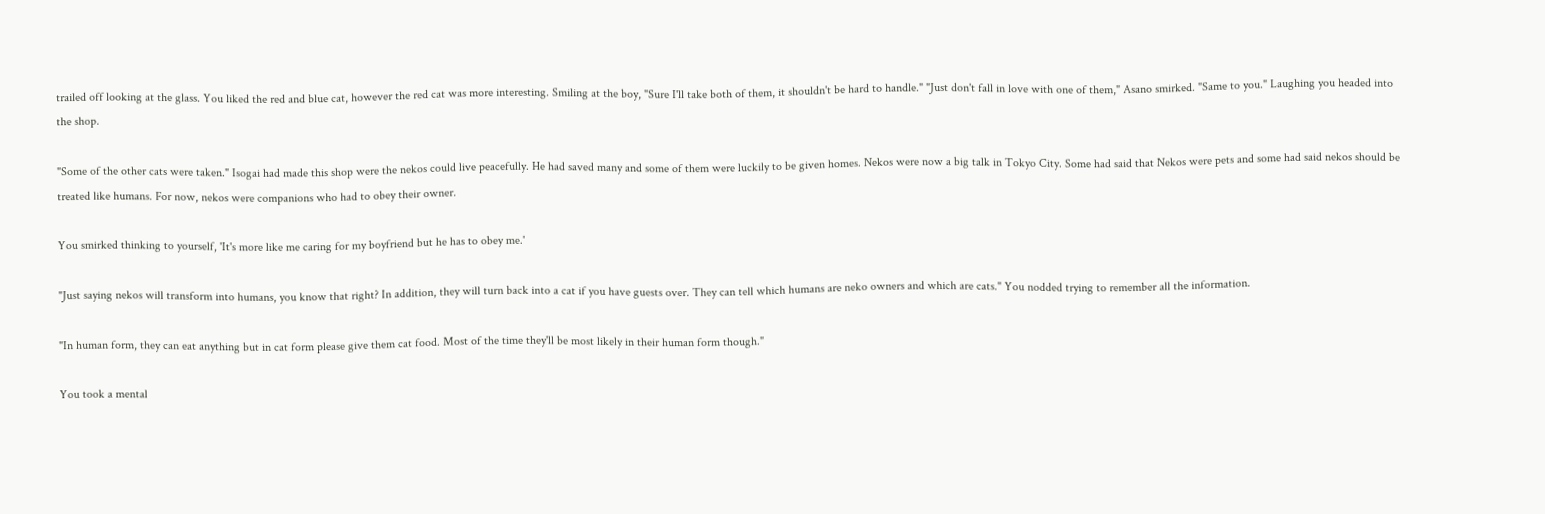trailed off looking at the glass. You liked the red and blue cat, however the red cat was more interesting. Smiling at the boy, "Sure I'll take both of them, it shouldn't be hard to handle." "Just don't fall in love with one of them," Asano smirked. "Same to you." Laughing you headed into the shop.

"Some of the other cats were taken." Isogai had made this shop were the nekos could live peacefully. He had saved many and some of them were luckily to be given homes. Nekos were now a big talk in Tokyo City. Some had said that Nekos were pets and some had said nekos should be treated like humans. For now, nekos were companions who had to obey their owner.

You smirked thinking to yourself, 'It's more like me caring for my boyfriend but he has to obey me.'

"Just saying nekos will transform into humans, you know that right? In addition, they will turn back into a cat if you have guests over. They can tell which humans are neko owners and which are cats." You nodded trying to remember all the information.

"In human form, they can eat anything but in cat form please give them cat food. Most of the time they'll be most likely in their human form though."

You took a mental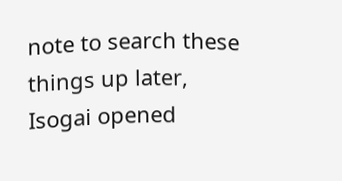note to search these things up later, Isogai opened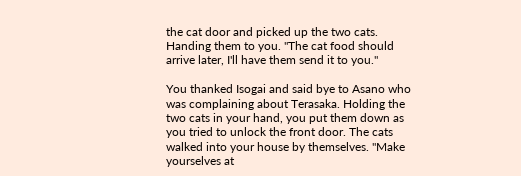the cat door and picked up the two cats. Handing them to you. "The cat food should arrive later, I'll have them send it to you."

You thanked Isogai and said bye to Asano who was complaining about Terasaka. Holding the two cats in your hand, you put them down as you tried to unlock the front door. The cats walked into your house by themselves. "Make yourselves at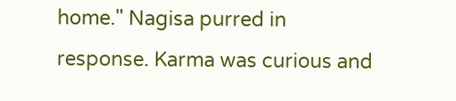home." Nagisa purred in response. Karma was curious and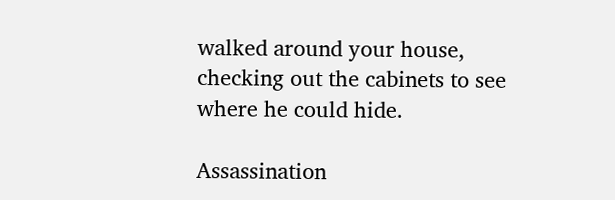walked around your house, checking out the cabinets to see where he could hide.

Assassination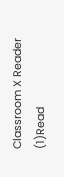Classroom X Reader (1)Read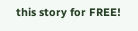this story for FREE!